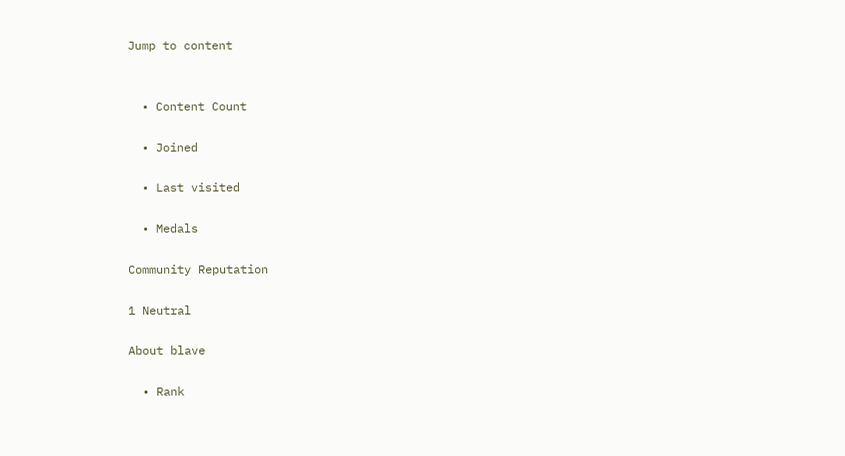Jump to content


  • Content Count

  • Joined

  • Last visited

  • Medals

Community Reputation

1 Neutral

About blave

  • Rank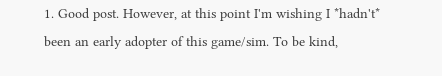1. Good post. However, at this point I'm wishing I *hadn't* been an early adopter of this game/sim. To be kind,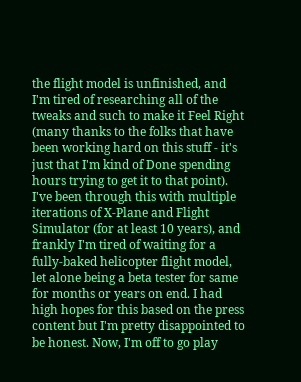the flight model is unfinished, and I'm tired of researching all of the tweaks and such to make it Feel Right (many thanks to the folks that have been working hard on this stuff - it's just that I'm kind of Done spending hours trying to get it to that point). I've been through this with multiple iterations of X-Plane and Flight Simulator (for at least 10 years), and frankly I'm tired of waiting for a fully-baked helicopter flight model, let alone being a beta tester for same for months or years on end. I had high hopes for this based on the press content but I'm pretty disappointed to be honest. Now, I'm off to go play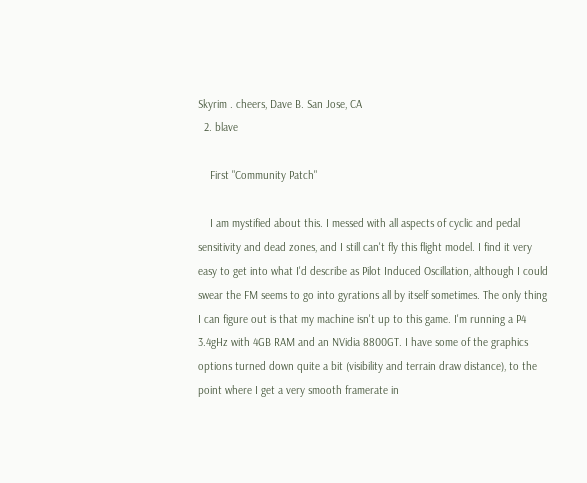Skyrim . cheers, Dave B. San Jose, CA
  2. blave

    First "Community Patch"

    I am mystified about this. I messed with all aspects of cyclic and pedal sensitivity and dead zones, and I still can't fly this flight model. I find it very easy to get into what I'd describe as Pilot Induced Oscillation, although I could swear the FM seems to go into gyrations all by itself sometimes. The only thing I can figure out is that my machine isn't up to this game. I'm running a P4 3.4gHz with 4GB RAM and an NVidia 8800GT. I have some of the graphics options turned down quite a bit (visibility and terrain draw distance), to the point where I get a very smooth framerate in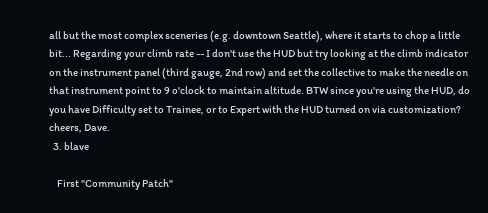all but the most complex sceneries (e.g. downtown Seattle), where it starts to chop a little bit... Regarding your climb rate -- I don't use the HUD but try looking at the climb indicator on the instrument panel (third gauge, 2nd row) and set the collective to make the needle on that instrument point to 9 o'clock to maintain altitude. BTW since you're using the HUD, do you have Difficulty set to Trainee, or to Expert with the HUD turned on via customization? cheers, Dave.
  3. blave

    First "Community Patch"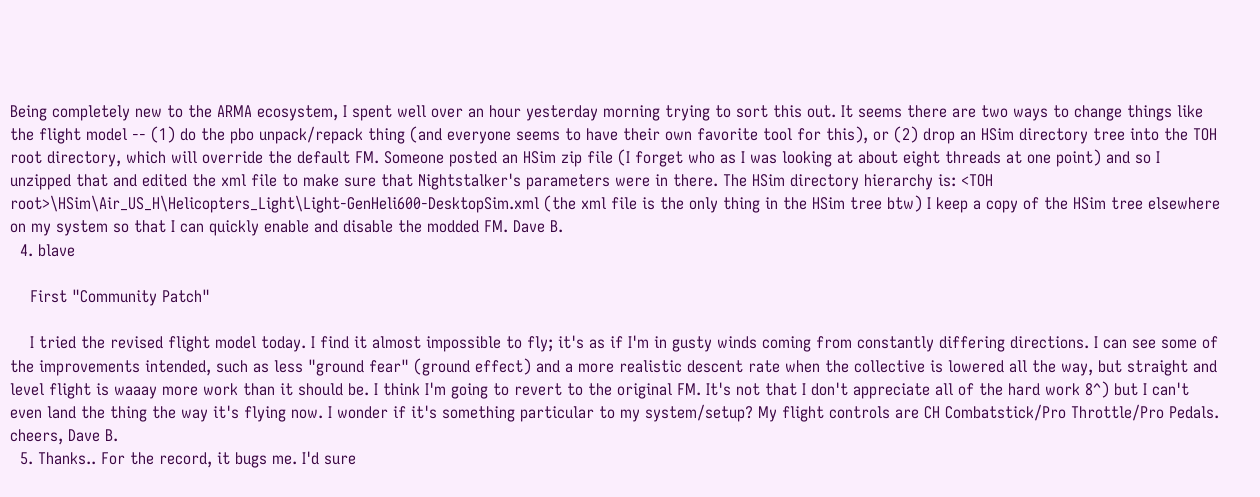Being completely new to the ARMA ecosystem, I spent well over an hour yesterday morning trying to sort this out. It seems there are two ways to change things like the flight model -- (1) do the pbo unpack/repack thing (and everyone seems to have their own favorite tool for this), or (2) drop an HSim directory tree into the TOH root directory, which will override the default FM. Someone posted an HSim zip file (I forget who as I was looking at about eight threads at one point) and so I unzipped that and edited the xml file to make sure that Nightstalker's parameters were in there. The HSim directory hierarchy is: <TOH root>\HSim\Air_US_H\Helicopters_Light\Light-GenHeli600-DesktopSim.xml (the xml file is the only thing in the HSim tree btw) I keep a copy of the HSim tree elsewhere on my system so that I can quickly enable and disable the modded FM. Dave B.
  4. blave

    First "Community Patch"

    I tried the revised flight model today. I find it almost impossible to fly; it's as if I'm in gusty winds coming from constantly differing directions. I can see some of the improvements intended, such as less "ground fear" (ground effect) and a more realistic descent rate when the collective is lowered all the way, but straight and level flight is waaay more work than it should be. I think I'm going to revert to the original FM. It's not that I don't appreciate all of the hard work 8^) but I can't even land the thing the way it's flying now. I wonder if it's something particular to my system/setup? My flight controls are CH Combatstick/Pro Throttle/Pro Pedals. cheers, Dave B.
  5. Thanks.. For the record, it bugs me. I'd sure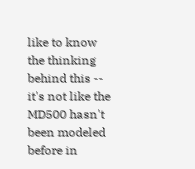like to know the thinking behind this -- it's not like the MD500 hasn't been modeled before in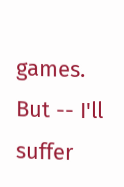games. But -- I'll suffer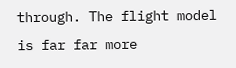through. The flight model is far far more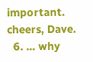important. cheers, Dave.
  6. ... why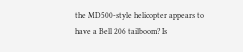the MD500-style helicopter appears to have a Bell 206 tailboom? Is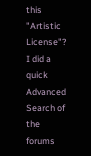this "Artistic License"? I did a quick Advanced Search of the forums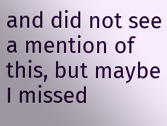and did not see a mention of this, but maybe I missed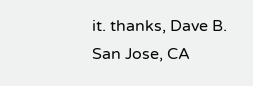it. thanks, Dave B. San Jose, CA